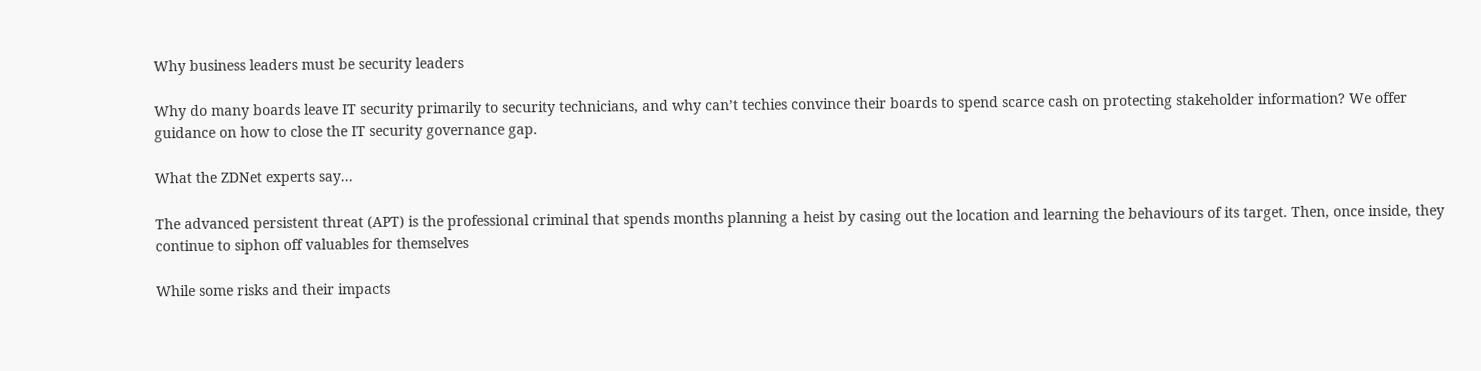Why business leaders must be security leaders

Why do many boards leave IT security primarily to security technicians, and why can’t techies convince their boards to spend scarce cash on protecting stakeholder information? We offer guidance on how to close the IT security governance gap.

What the ZDNet experts say...

The advanced persistent threat (APT) is the professional criminal that spends months planning a heist by casing out the location and learning the behaviours of its target. Then, once inside, they continue to siphon off valuables for themselves

While some risks and their impacts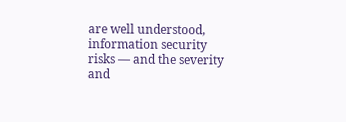are well understood, information security risks — and the severity and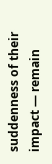suddenness of their impact — remain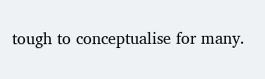tough to conceptualise for many.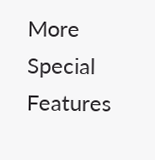More Special Features